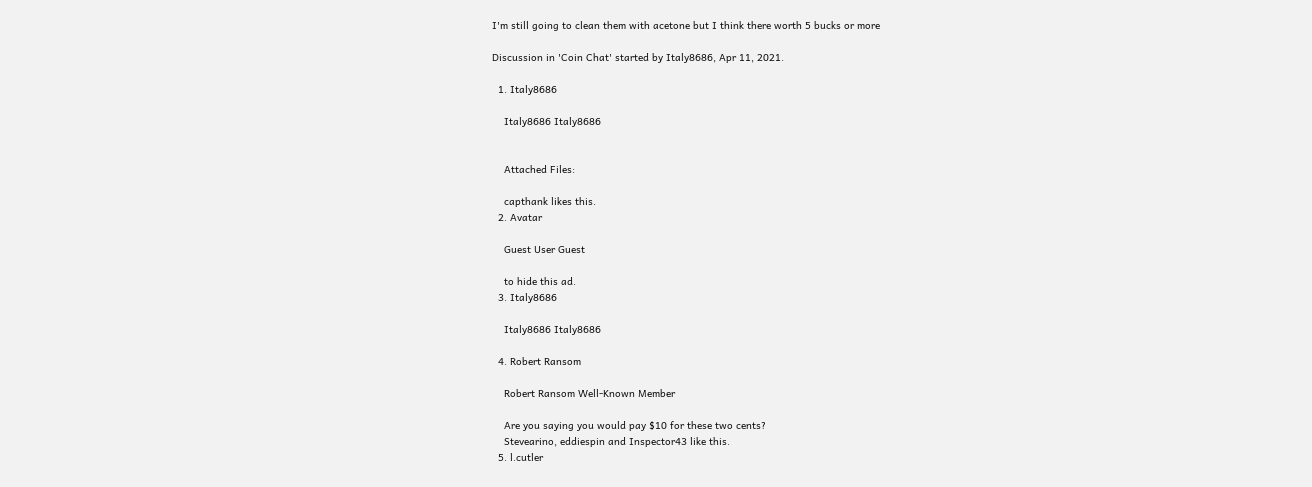I'm still going to clean them with acetone but I think there worth 5 bucks or more

Discussion in 'Coin Chat' started by Italy8686, Apr 11, 2021.

  1. Italy8686

    Italy8686 Italy8686


    Attached Files:

    capthank likes this.
  2. Avatar

    Guest User Guest

    to hide this ad.
  3. Italy8686

    Italy8686 Italy8686

  4. Robert Ransom

    Robert Ransom Well-Known Member

    Are you saying you would pay $10 for these two cents?
    Stevearino, eddiespin and Inspector43 like this.
  5. l.cutler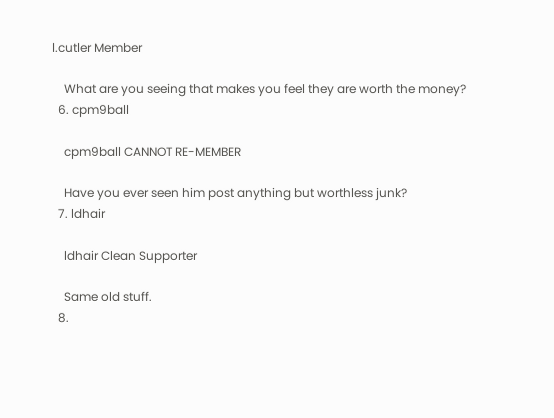l.cutler Member

    What are you seeing that makes you feel they are worth the money?
  6. cpm9ball

    cpm9ball CANNOT RE-MEMBER

    Have you ever seen him post anything but worthless junk?
  7. ldhair

    ldhair Clean Supporter

    Same old stuff.
  8.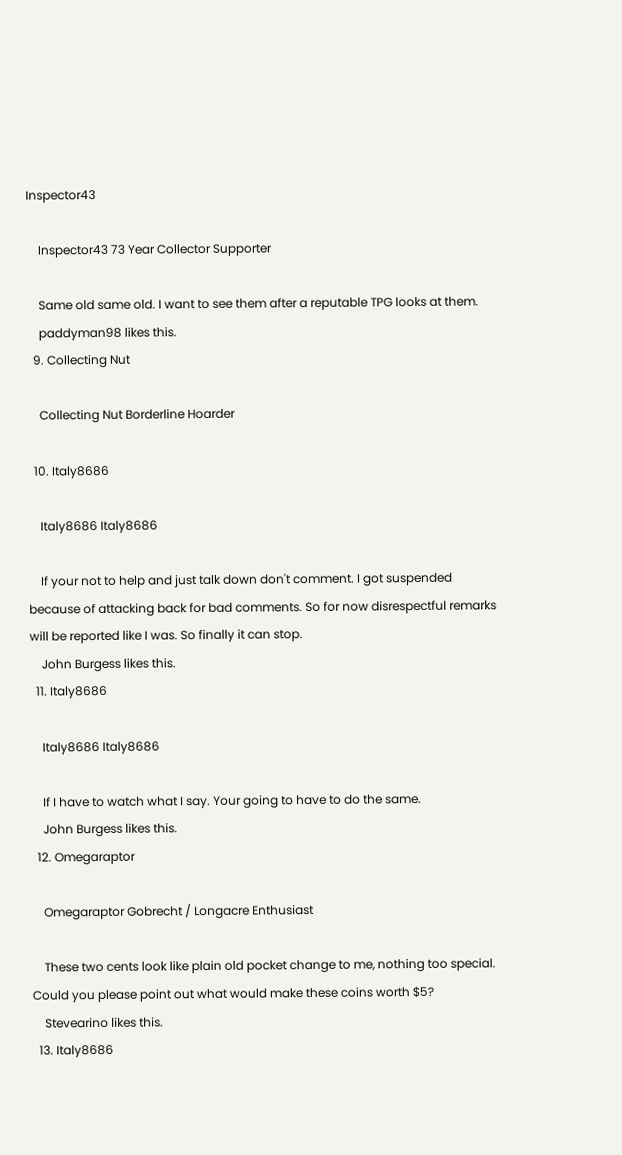Inspector43

    Inspector43 73 Year Collector Supporter

    Same old same old. I want to see them after a reputable TPG looks at them.
    paddyman98 likes this.
  9. Collecting Nut

    Collecting Nut Borderline Hoarder

  10. Italy8686

    Italy8686 Italy8686

    If your not to help and just talk down don't comment. I got suspended because of attacking back for bad comments. So for now disrespectful remarks will be reported like I was. So finally it can stop.
    John Burgess likes this.
  11. Italy8686

    Italy8686 Italy8686

    If I have to watch what I say. Your going to have to do the same.
    John Burgess likes this.
  12. Omegaraptor

    Omegaraptor Gobrecht / Longacre Enthusiast

    These two cents look like plain old pocket change to me, nothing too special. Could you please point out what would make these coins worth $5?
    Stevearino likes this.
  13. Italy8686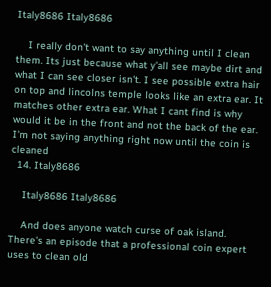Italy8686 Italy8686

    I really don't want to say anything until I clean them. Its just because what y'all see maybe dirt and what I can see closer isn't. I see possible extra hair on top and lincolns temple looks like an extra ear. It matches other extra ear. What I cant find is why would it be in the front and not the back of the ear. I'm not saying anything right now until the coin is cleaned
  14. Italy8686

    Italy8686 Italy8686

    And does anyone watch curse of oak island. There's an episode that a professional coin expert uses to clean old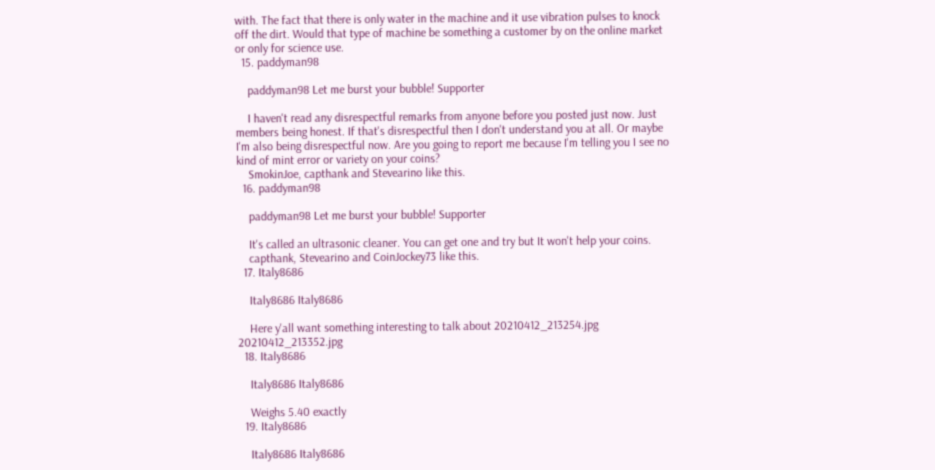with. The fact that there is only water in the machine and it use vibration pulses to knock off the dirt. Would that type of machine be something a customer by on the online market or only for science use.
  15. paddyman98

    paddyman98 Let me burst your bubble! Supporter

    I haven't read any disrespectful remarks from anyone before you posted just now. Just members being honest. If that's disrespectful then I don't understand you at all. Or maybe I'm also being disrespectful now. Are you going to report me because I'm telling you I see no kind of mint error or variety on your coins?
    SmokinJoe, capthank and Stevearino like this.
  16. paddyman98

    paddyman98 Let me burst your bubble! Supporter

    It's called an ultrasonic cleaner. You can get one and try but It won't help your coins.
    capthank, Stevearino and CoinJockey73 like this.
  17. Italy8686

    Italy8686 Italy8686

    Here y'all want something interesting to talk about 20210412_213254.jpg 20210412_213352.jpg
  18. Italy8686

    Italy8686 Italy8686

    Weighs 5.40 exactly
  19. Italy8686

    Italy8686 Italy8686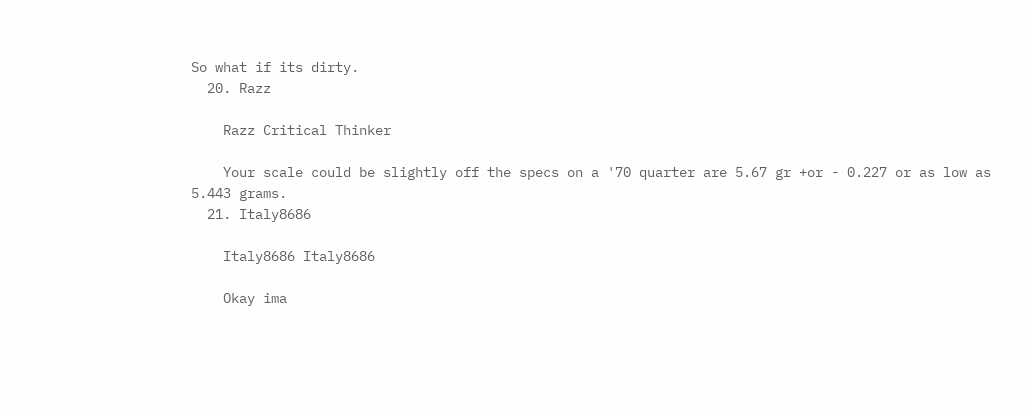So what if its dirty.
  20. Razz

    Razz Critical Thinker

    Your scale could be slightly off the specs on a '70 quarter are 5.67 gr +or - 0.227 or as low as 5.443 grams.
  21. Italy8686

    Italy8686 Italy8686

    Okay ima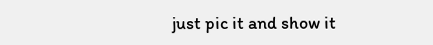just pic it and show it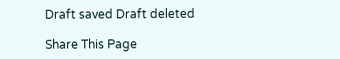Draft saved Draft deleted

Share This Page